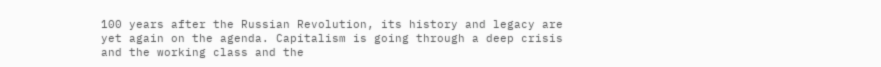100 years after the Russian Revolution, its history and legacy are yet again on the agenda. Capitalism is going through a deep crisis and the working class and the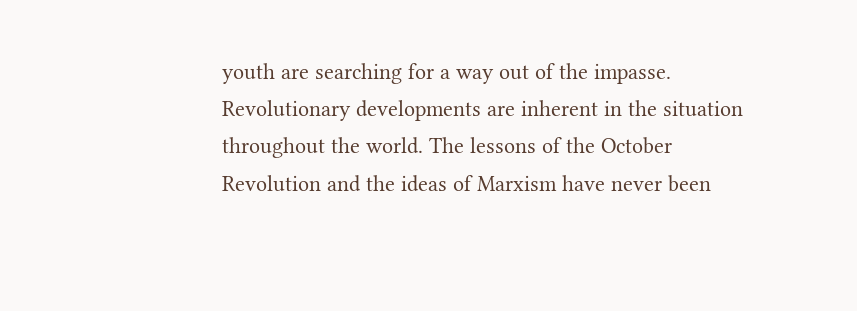youth are searching for a way out of the impasse. Revolutionary developments are inherent in the situation throughout the world. The lessons of the October Revolution and the ideas of Marxism have never been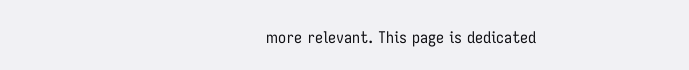more relevant. This page is dedicated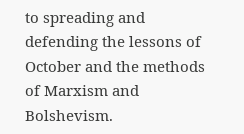to spreading and defending the lessons of October and the methods of Marxism and Bolshevism.